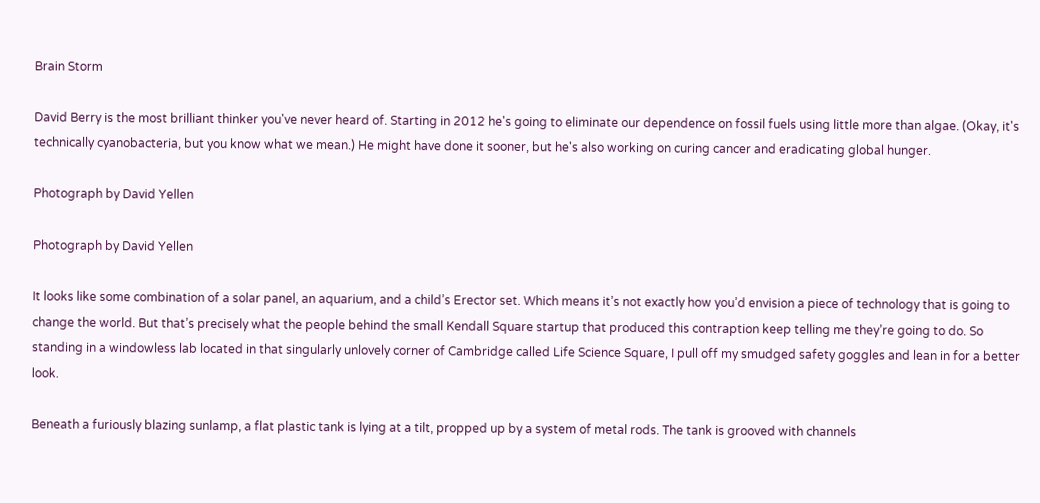Brain Storm

David Berry is the most brilliant thinker you've never heard of. Starting in 2012 he's going to eliminate our dependence on fossil fuels using little more than algae. (Okay, it's technically cyanobacteria, but you know what we mean.) He might have done it sooner, but he's also working on curing cancer and eradicating global hunger.

Photograph by David Yellen

Photograph by David Yellen

It looks like some combination of a solar panel, an aquarium, and a child’s Erector set. Which means it’s not exactly how you’d envision a piece of technology that is going to change the world. But that’s precisely what the people behind the small Kendall Square startup that produced this contraption keep telling me they’re going to do. So standing in a windowless lab located in that singularly unlovely corner of Cambridge called Life Science Square, I pull off my smudged safety goggles and lean in for a better look.

Beneath a furiously blazing sunlamp, a flat plastic tank is lying at a tilt, propped up by a system of metal rods. The tank is grooved with channels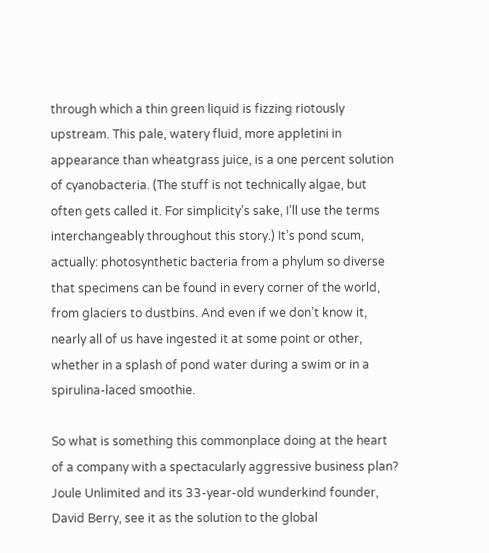through which a thin green liquid is fizzing riotously upstream. This pale, watery fluid, more appletini in appearance than wheatgrass juice, is a one percent solution of cyanobacteria. (The stuff is not technically algae, but often gets called it. For simplicity’s sake, I’ll use the terms interchangeably throughout this story.) It’s pond scum, actually: photosynthetic bacteria from a phylum so diverse that specimens can be found in every corner of the world, from glaciers to dustbins. And even if we don’t know it, nearly all of us have ingested it at some point or other, whether in a splash of pond water during a swim or in a spirulina-laced smoothie.

So what is something this commonplace doing at the heart of a company with a spectacularly aggressive business plan? Joule Unlimited and its 33-year-old wunderkind founder, David Berry, see it as the solution to the global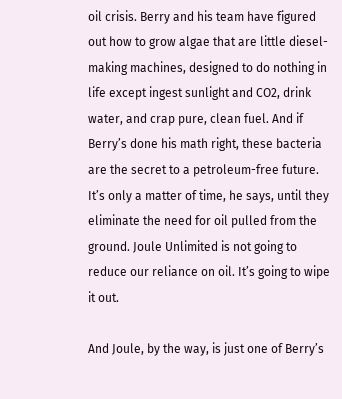oil crisis. Berry and his team have figured out how to grow algae that are little diesel-making machines, designed to do nothing in life except ingest sunlight and CO2, drink water, and crap pure, clean fuel. And if Berry’s done his math right, these bacteria are the secret to a petroleum-free future. It’s only a matter of time, he says, until they eliminate the need for oil pulled from the ground. Joule Unlimited is not going to reduce our reliance on oil. It’s going to wipe it out.

And Joule, by the way, is just one of Berry’s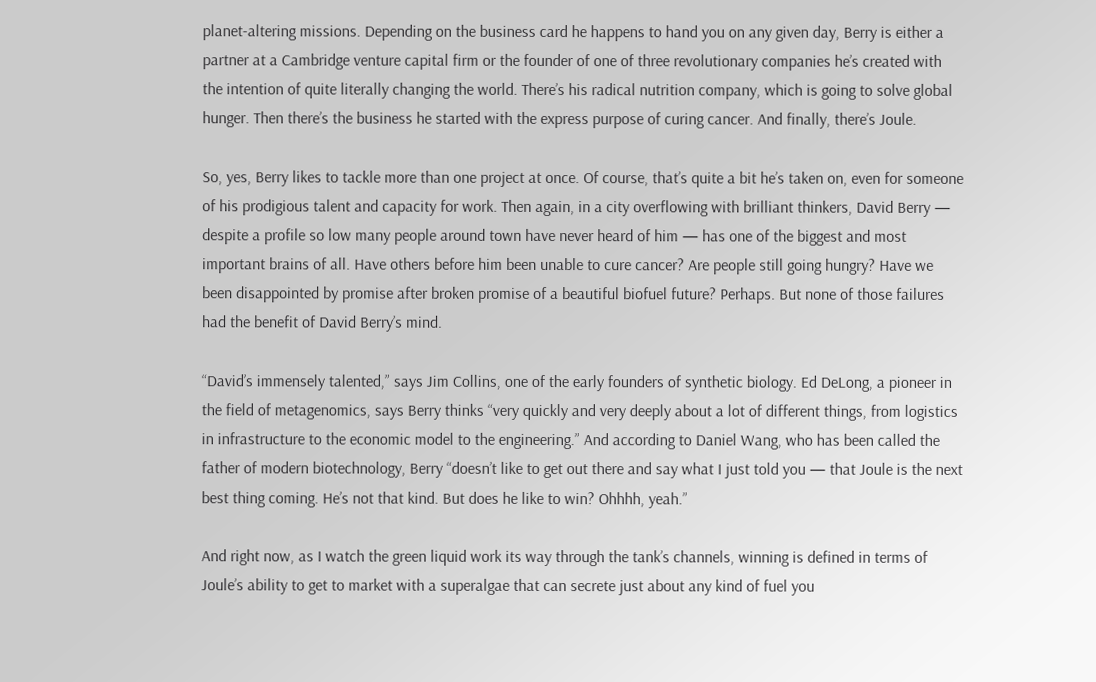planet-altering missions. Depending on the business card he happens to hand you on any given day, Berry is either a partner at a Cambridge venture capital firm or the founder of one of three revolutionary companies he’s created with the intention of quite literally changing the world. There’s his radical nutrition company, which is going to solve global hunger. Then there’s the business he started with the express purpose of curing cancer. And finally, there’s Joule.

So, yes, Berry likes to tackle more than one project at once. Of course, that’s quite a bit he’s taken on, even for someone of his prodigious talent and capacity for work. Then again, in a city overflowing with brilliant thinkers, David Berry — despite a profile so low many people around town have never heard of him — has one of the biggest and most important brains of all. Have others before him been unable to cure cancer? Are people still going hungry? Have we been disappointed by promise after broken promise of a beautiful biofuel future? Perhaps. But none of those failures had the benefit of David Berry’s mind.

“David’s immensely talented,” says Jim Collins, one of the early founders of synthetic biology. Ed DeLong, a pioneer in the field of metagenomics, says Berry thinks “very quickly and very deeply about a lot of different things, from logistics in infrastructure to the economic model to the engineering.” And according to Daniel Wang, who has been called the father of modern biotechnology, Berry “doesn’t like to get out there and say what I just told you — that Joule is the next best thing coming. He’s not that kind. But does he like to win? Ohhhh, yeah.”

And right now, as I watch the green liquid work its way through the tank’s channels, winning is defined in terms of Joule’s ability to get to market with a superalgae that can secrete just about any kind of fuel you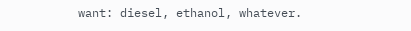want: diesel, ethanol, whatever.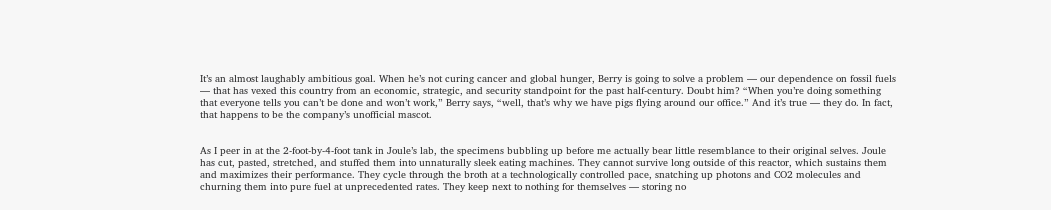It’s an almost laughably ambitious goal. When he’s not curing cancer and global hunger, Berry is going to solve a problem — our dependence on fossil fuels — that has vexed this country from an economic, strategic, and security standpoint for the past half-century. Doubt him? “When you’re doing something that everyone tells you can’t be done and won’t work,” Berry says, “well, that’s why we have pigs flying around our office.” And it’s true — they do. In fact, that happens to be the company’s unofficial mascot.


As I peer in at the 2-foot-by-4-foot tank in Joule’s lab, the specimens bubbling up before me actually bear little resemblance to their original selves. Joule has cut, pasted, stretched, and stuffed them into unnaturally sleek eating machines. They cannot survive long outside of this reactor, which sustains them and maximizes their performance. They cycle through the broth at a technologically controlled pace, snatching up photons and CO2 molecules and churning them into pure fuel at unprecedented rates. They keep next to nothing for themselves — storing no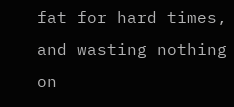fat for hard times, and wasting nothing on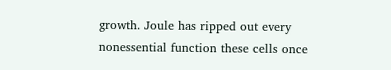growth. Joule has ripped out every nonessential function these cells once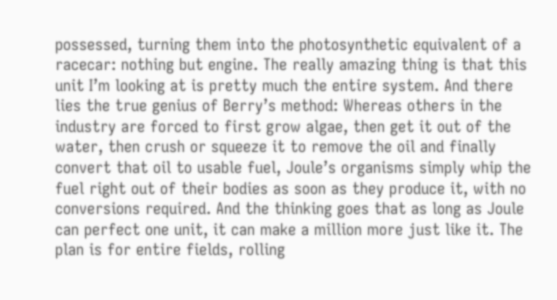possessed, turning them into the photosynthetic equivalent of a racecar: nothing but engine. The really amazing thing is that this unit I’m looking at is pretty much the entire system. And there lies the true genius of Berry’s method: Whereas others in the industry are forced to first grow algae, then get it out of the water, then crush or squeeze it to remove the oil and finally convert that oil to usable fuel, Joule’s organisms simply whip the fuel right out of their bodies as soon as they produce it, with no conversions required. And the thinking goes that as long as Joule can perfect one unit, it can make a million more just like it. The plan is for entire fields, rolling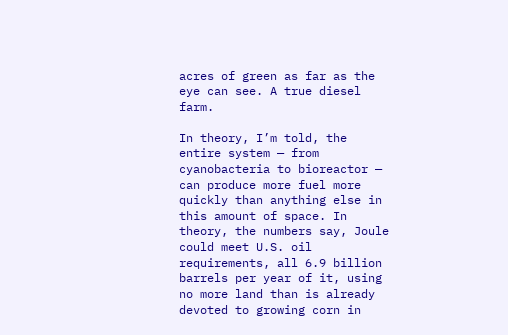acres of green as far as the eye can see. A true diesel farm.

In theory, I’m told, the entire system — from cyanobacteria to bioreactor — can produce more fuel more quickly than anything else in this amount of space. In theory, the numbers say, Joule could meet U.S. oil requirements, all 6.9 billion barrels per year of it, using no more land than is already devoted to growing corn in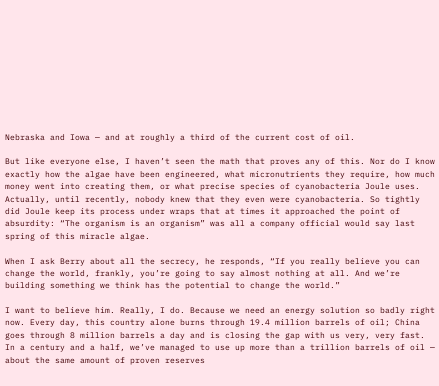Nebraska and Iowa — and at roughly a third of the current cost of oil.

But like everyone else, I haven’t seen the math that proves any of this. Nor do I know exactly how the algae have been engineered, what micronutrients they require, how much money went into creating them, or what precise species of cyanobacteria Joule uses. Actually, until recently, nobody knew that they even were cyanobacteria. So tightly did Joule keep its process under wraps that at times it approached the point of absurdity: “The organism is an organism” was all a company official would say last spring of this miracle algae.

When I ask Berry about all the secrecy, he responds, “If you really believe you can change the world, frankly, you’re going to say almost nothing at all. And we’re building something we think has the potential to change the world.”

I want to believe him. Really, I do. Because we need an energy solution so badly right now. Every day, this country alone burns through 19.4 million barrels of oil; China goes through 8 million barrels a day and is closing the gap with us very, very fast. In a century and a half, we’ve managed to use up more than a trillion barrels of oil — about the same amount of proven reserves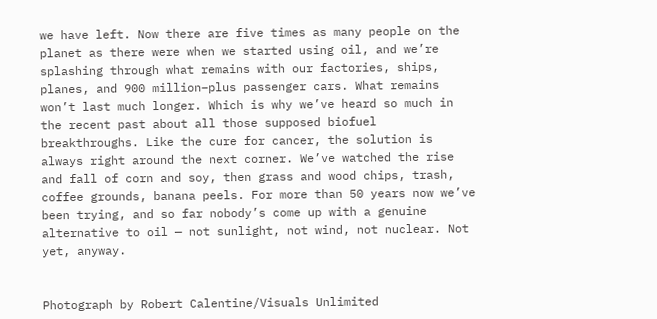we have left. Now there are five times as many people on the planet as there were when we started using oil, and we’re splashing through what remains with our factories, ships, planes, and 900 million–plus passenger cars. What remains won’t last much longer. Which is why we’ve heard so much in the recent past about all those supposed biofuel breakthroughs. Like the cure for cancer, the solution is always right around the next corner. We’ve watched the rise and fall of corn and soy, then grass and wood chips, trash, coffee grounds, banana peels. For more than 50 years now we’ve been trying, and so far nobody’s come up with a genuine alternative to oil — not sunlight, not wind, not nuclear. Not yet, anyway.


Photograph by Robert Calentine/Visuals Unlimited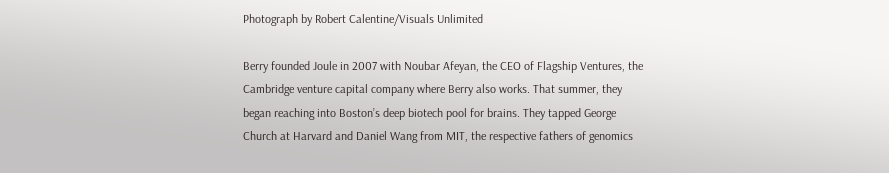Photograph by Robert Calentine/Visuals Unlimited

Berry founded Joule in 2007 with Noubar Afeyan, the CEO of Flagship Ventures, the Cambridge venture capital company where Berry also works. That summer, they began reaching into Boston’s deep biotech pool for brains. They tapped George Church at Harvard and Daniel Wang from MIT, the respective fathers of genomics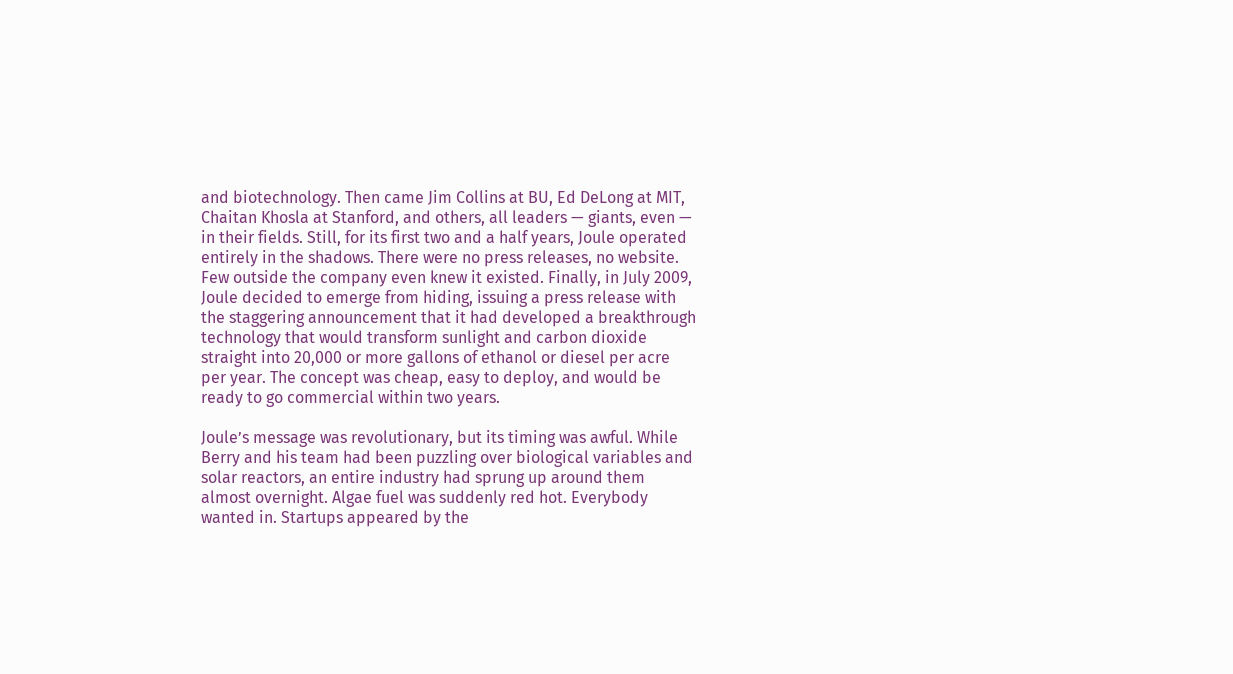and biotechnology. Then came Jim Collins at BU, Ed DeLong at MIT, Chaitan Khosla at Stanford, and others, all leaders — giants, even — in their fields. Still, for its first two and a half years, Joule operated entirely in the shadows. There were no press releases, no website. Few outside the company even knew it existed. Finally, in July 2009, Joule decided to emerge from hiding, issuing a press release with the staggering announcement that it had developed a breakthrough technology that would transform sunlight and carbon dioxide straight into 20,000 or more gallons of ethanol or diesel per acre per year. The concept was cheap, easy to deploy, and would be ready to go commercial within two years.

Joule’s message was revolutionary, but its timing was awful. While Berry and his team had been puzzling over biological variables and solar reactors, an entire industry had sprung up around them almost overnight. Algae fuel was suddenly red hot. Everybody wanted in. Startups appeared by the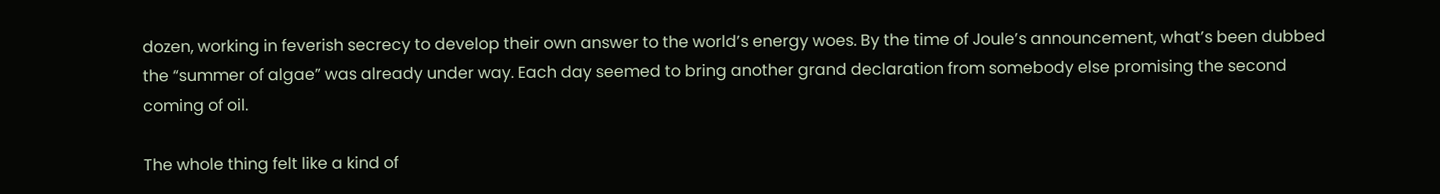dozen, working in feverish secrecy to develop their own answer to the world’s energy woes. By the time of Joule’s announcement, what’s been dubbed the “summer of algae” was already under way. Each day seemed to bring another grand declaration from somebody else promising the second coming of oil.

The whole thing felt like a kind of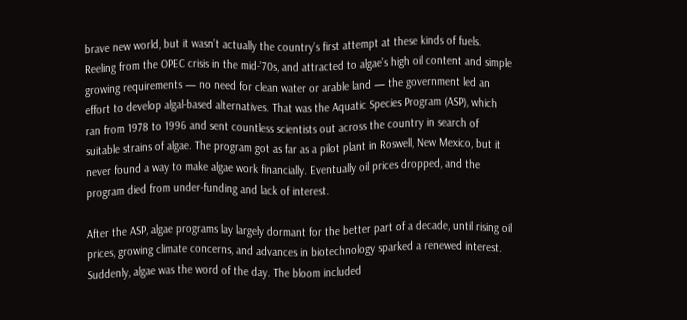brave new world, but it wasn’t actually the country’s first attempt at these kinds of fuels. Reeling from the OPEC crisis in the mid-’70s, and attracted to algae’s high oil content and simple growing requirements — no need for clean water or arable land — the government led an effort to develop algal-based alternatives. That was the Aquatic Species Program (ASP), which ran from 1978 to 1996 and sent countless scientists out across the country in search of suitable strains of algae. The program got as far as a pilot plant in Roswell, New Mexico, but it never found a way to make algae work financially. Eventually oil prices dropped, and the program died from under-funding and lack of interest.

After the ASP, algae programs lay largely dormant for the better part of a decade, until rising oil prices, growing climate concerns, and advances in biotechnology sparked a renewed interest. Suddenly, algae was the word of the day. The bloom included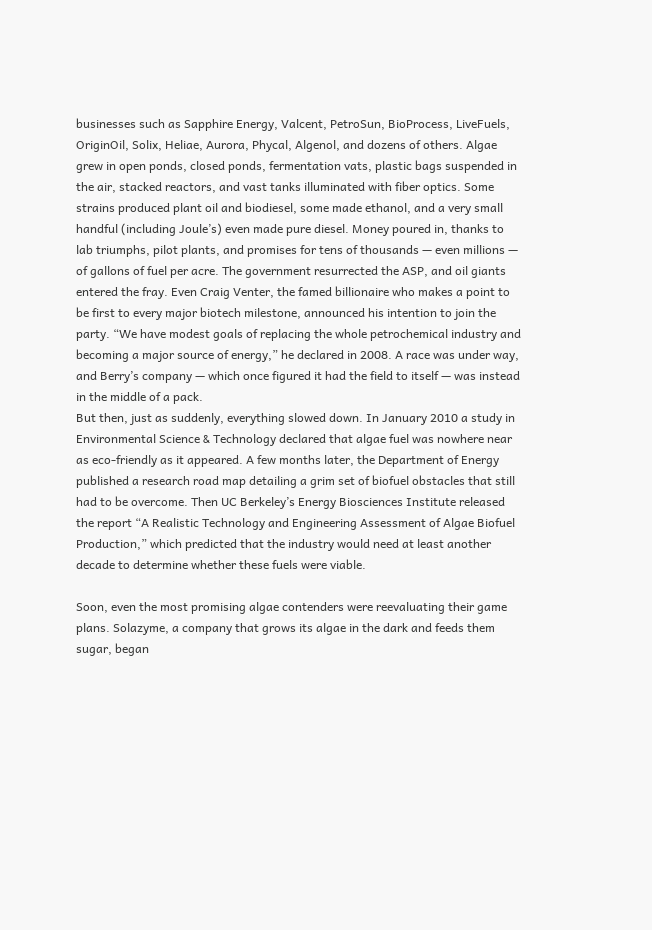businesses such as Sapphire Energy, Valcent, PetroSun, BioProcess, LiveFuels, OriginOil, Solix, Heliae, Aurora, Phycal, Algenol, and dozens of others. Algae grew in open ponds, closed ponds, fermentation vats, plastic bags suspended in the air, stacked reactors, and vast tanks illuminated with fiber optics. Some strains produced plant oil and biodiesel, some made ethanol, and a very small handful (including Joule’s) even made pure diesel. Money poured in, thanks to lab triumphs, pilot plants, and promises for tens of thousands — even millions — of gallons of fuel per acre. The government resurrected the ASP, and oil giants entered the fray. Even Craig Venter, the famed billionaire who makes a point to be first to every major biotech milestone, announced his intention to join the party. “We have modest goals of replacing the whole petrochemical industry and becoming a major source of energy,” he declared in 2008. A race was under way, and Berry’s company — which once figured it had the field to itself — was instead in the middle of a pack.
But then, just as suddenly, everything slowed down. In January 2010 a study in Environmental Science & Technology declared that algae fuel was nowhere near as eco-friendly as it appeared. A few months later, the Department of Energy published a research road map detailing a grim set of biofuel obstacles that still had to be overcome. Then UC Berkeley’s Energy Biosciences Institute released the report “A Realistic Technology and Engineering Assessment of Algae Biofuel Production,” which predicted that the industry would need at least another decade to determine whether these fuels were viable.

Soon, even the most promising algae contenders were reevaluating their game plans. Solazyme, a company that grows its algae in the dark and feeds them sugar, began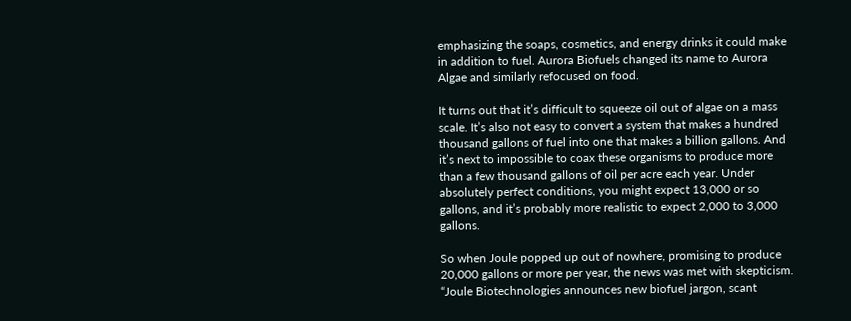emphasizing the soaps, cosmetics, and energy drinks it could make in addition to fuel. Aurora Biofuels changed its name to Aurora Algae and similarly refocused on food.

It turns out that it’s difficult to squeeze oil out of algae on a mass scale. It’s also not easy to convert a system that makes a hundred thousand gallons of fuel into one that makes a billion gallons. And it’s next to impossible to coax these organisms to produce more than a few thousand gallons of oil per acre each year. Under absolutely perfect conditions, you might expect 13,000 or so gallons, and it’s probably more realistic to expect 2,000 to 3,000 gallons.

So when Joule popped up out of nowhere, promising to produce 20,000 gallons or more per year, the news was met with skepticism. “Joule Biotechnologies announces new biofuel jargon, scant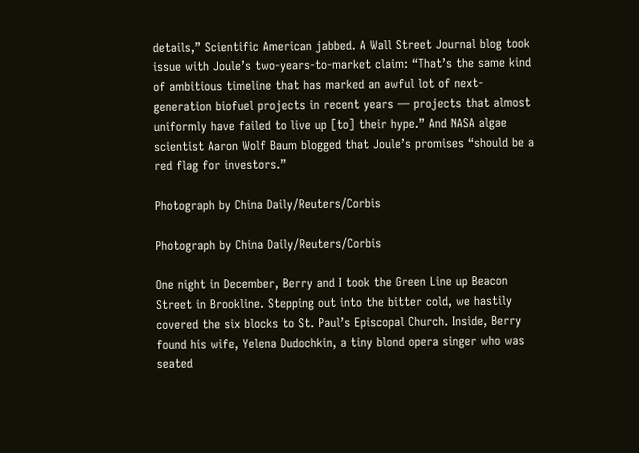details,” Scientific American jabbed. A Wall Street Journal blog took issue with Joule’s two-years-to-market claim: “That’s the same kind of ambitious timeline that has marked an awful lot of next-generation biofuel projects in recent years — projects that almost uniformly have failed to live up [to] their hype.” And NASA algae scientist Aaron Wolf Baum blogged that Joule’s promises “should be a red flag for investors.”

Photograph by China Daily/Reuters/Corbis

Photograph by China Daily/Reuters/Corbis

One night in December, Berry and I took the Green Line up Beacon Street in Brookline. Stepping out into the bitter cold, we hastily covered the six blocks to St. Paul’s Episcopal Church. Inside, Berry found his wife, Yelena Dudochkin, a tiny blond opera singer who was seated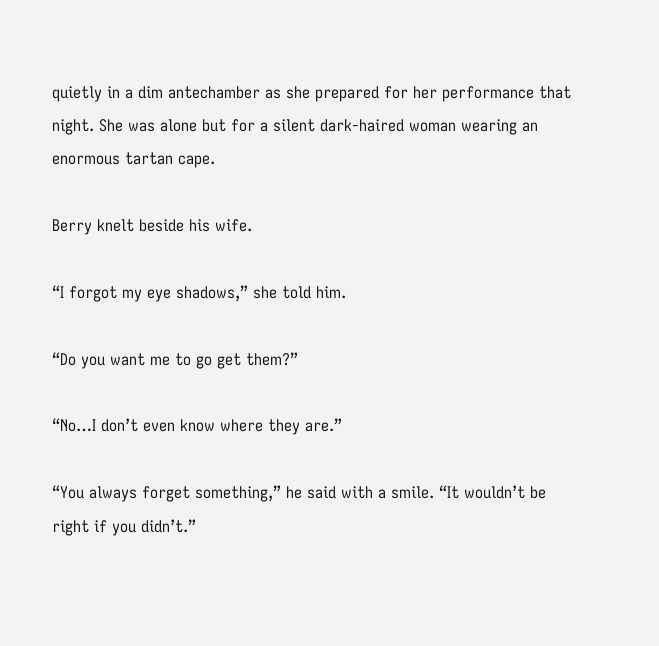quietly in a dim antechamber as she prepared for her performance that night. She was alone but for a silent dark-haired woman wearing an enormous tartan cape.

Berry knelt beside his wife.

“I forgot my eye shadows,” she told him.

“Do you want me to go get them?”

“No…I don’t even know where they are.”

“You always forget something,” he said with a smile. “It wouldn’t be right if you didn’t.”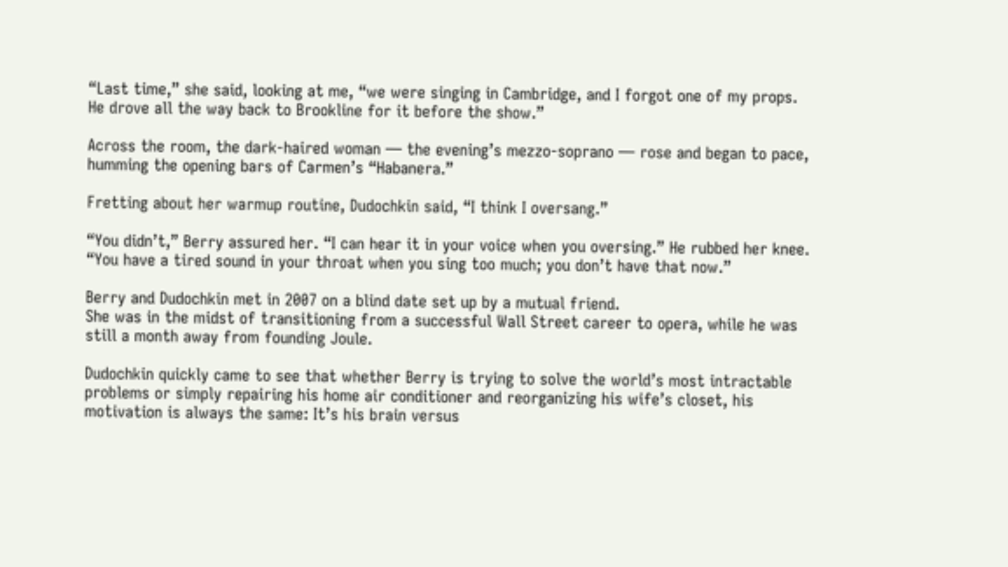“Last time,” she said, looking at me, “we were singing in Cambridge, and I forgot one of my props. He drove all the way back to Brookline for it before the show.”

Across the room, the dark-haired woman — the evening’s mezzo-soprano — rose and began to pace, humming the opening bars of Carmen’s “Habanera.”

Fretting about her warmup routine, Dudochkin said, “I think I oversang.”

“You didn’t,” Berry assured her. “I can hear it in your voice when you oversing.” He rubbed her knee. “You have a tired sound in your throat when you sing too much; you don’t have that now.”

Berry and Dudochkin met in 2007 on a blind date set up by a mutual friend.
She was in the midst of transitioning from a successful Wall Street career to opera, while he was still a month away from founding Joule.

Dudochkin quickly came to see that whether Berry is trying to solve the world’s most intractable problems or simply repairing his home air conditioner and reorganizing his wife’s closet, his motivation is always the same: It’s his brain versus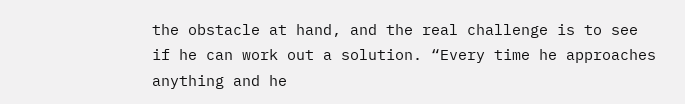the obstacle at hand, and the real challenge is to see if he can work out a solution. “Every time he approaches anything and he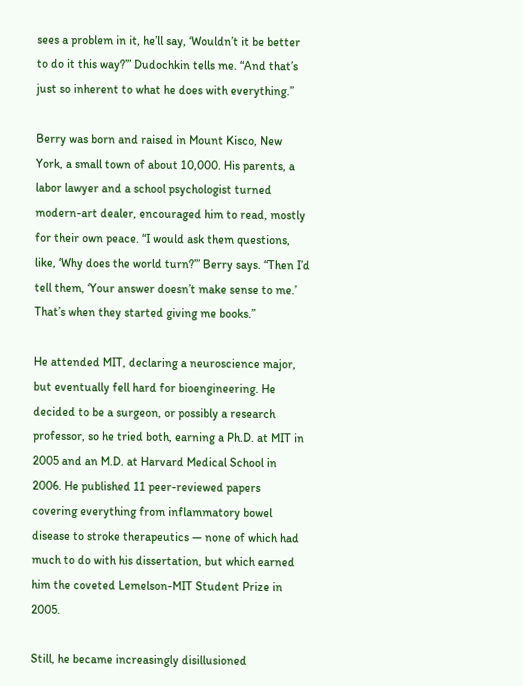sees a problem in it, he’ll say, ‘Wouldn’t it be better to do it this way?’” Dudochkin tells me. “And that’s just so inherent to what he does with everything.”

Berry was born and raised in Mount Kisco, New York, a small town of about 10,000. His parents, a labor lawyer and a school psychologist turned modern-art dealer, encouraged him to read, mostly for their own peace. “I would ask them questions, like, ‘Why does the world turn?’” Berry says. “Then I’d tell them, ‘Your answer doesn’t make sense to me.’ That’s when they started giving me books.”

He attended MIT, declaring a neuroscience major, but eventually fell hard for bioengineering. He decided to be a surgeon, or possibly a research professor, so he tried both, earning a Ph.D. at MIT in 2005 and an M.D. at Harvard Medical School in 2006. He published 11 peer-reviewed papers covering everything from inflammatory bowel disease to stroke therapeutics — none of which had much to do with his dissertation, but which earned him the coveted Lemelson-MIT Student Prize in 2005.

Still, he became increasingly disillusioned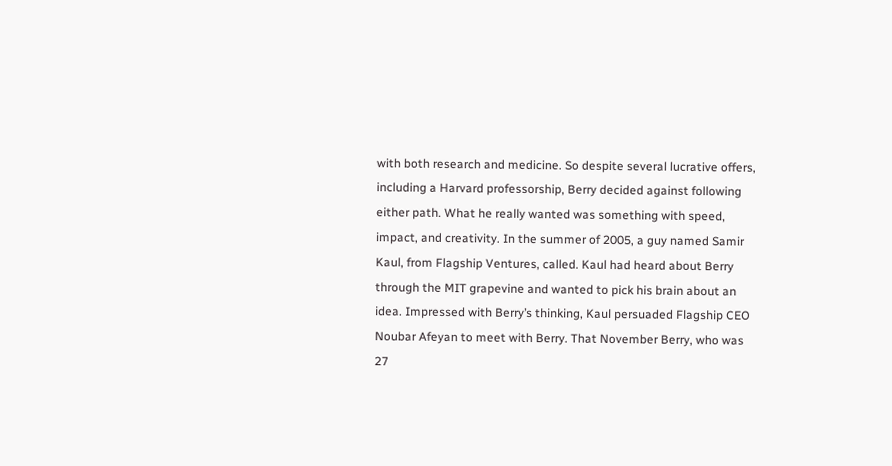with both research and medicine. So despite several lucrative offers, including a Harvard professorship, Berry decided against following either path. What he really wanted was something with speed, impact, and creativity. In the summer of 2005, a guy named Samir Kaul, from Flagship Ventures, called. Kaul had heard about Berry through the MIT grapevine and wanted to pick his brain about an idea. Impressed with Berry’s thinking, Kaul persuaded Flagship CEO Noubar Afeyan to meet with Berry. That November Berry, who was 27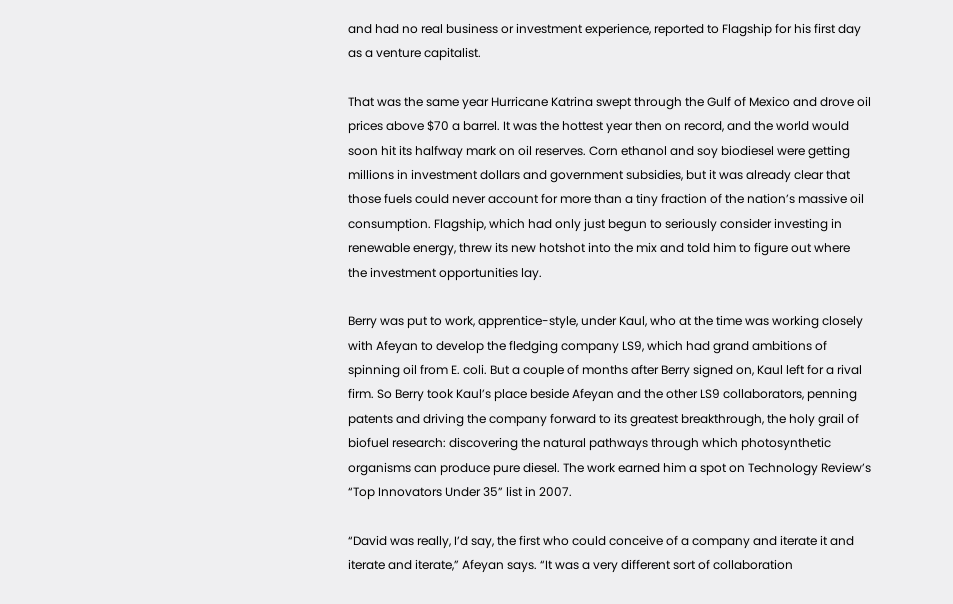and had no real business or investment experience, reported to Flagship for his first day as a venture capitalist.

That was the same year Hurricane Katrina swept through the Gulf of Mexico and drove oil prices above $70 a barrel. It was the hottest year then on record, and the world would soon hit its halfway mark on oil reserves. Corn ethanol and soy biodiesel were getting millions in investment dollars and government subsidies, but it was already clear that those fuels could never account for more than a tiny fraction of the nation’s massive oil consumption. Flagship, which had only just begun to seriously consider investing in renewable energy, threw its new hotshot into the mix and told him to figure out where the investment opportunities lay.

Berry was put to work, apprentice-style, under Kaul, who at the time was working closely with Afeyan to develop the fledging company LS9, which had grand ambitions of spinning oil from E. coli. But a couple of months after Berry signed on, Kaul left for a rival firm. So Berry took Kaul’s place beside Afeyan and the other LS9 collaborators, penning patents and driving the company forward to its greatest breakthrough, the holy grail of biofuel research: discovering the natural pathways through which photosynthetic organisms can produce pure diesel. The work earned him a spot on Technology Review’s “Top Innovators Under 35” list in 2007.

“David was really, I’d say, the first who could conceive of a company and iterate it and iterate and iterate,” Afeyan says. “It was a very different sort of collaboration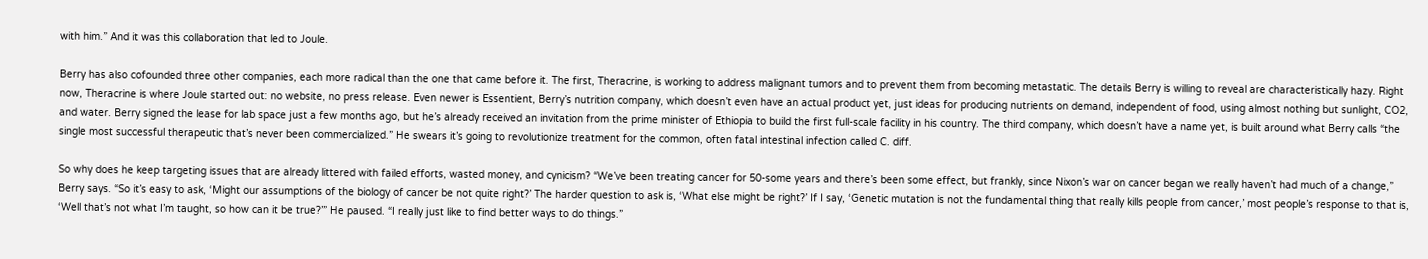with him.” And it was this collaboration that led to Joule.

Berry has also cofounded three other companies, each more radical than the one that came before it. The first, Theracrine, is working to address malignant tumors and to prevent them from becoming metastatic. The details Berry is willing to reveal are characteristically hazy. Right now, Theracrine is where Joule started out: no website, no press release. Even newer is Essentient, Berry’s nutrition company, which doesn’t even have an actual product yet, just ideas for producing nutrients on demand, independent of food, using almost nothing but sunlight, CO2, and water. Berry signed the lease for lab space just a few months ago, but he’s already received an invitation from the prime minister of Ethiopia to build the first full-scale facility in his country. The third company, which doesn’t have a name yet, is built around what Berry calls “the single most successful therapeutic that’s never been commercialized.” He swears it’s going to revolutionize treatment for the common, often fatal intestinal infection called C. diff.

So why does he keep targeting issues that are already littered with failed efforts, wasted money, and cynicism? “We’ve been treating cancer for 50-some years and there’s been some effect, but frankly, since Nixon’s war on cancer began we really haven’t had much of a change,” Berry says. “So it’s easy to ask, ‘Might our assumptions of the biology of cancer be not quite right?’ The harder question to ask is, ‘What else might be right?’ If I say, ‘Genetic mutation is not the fundamental thing that really kills people from cancer,’ most people’s response to that is, ‘Well that’s not what I’m taught, so how can it be true?’” He paused. “I really just like to find better ways to do things.”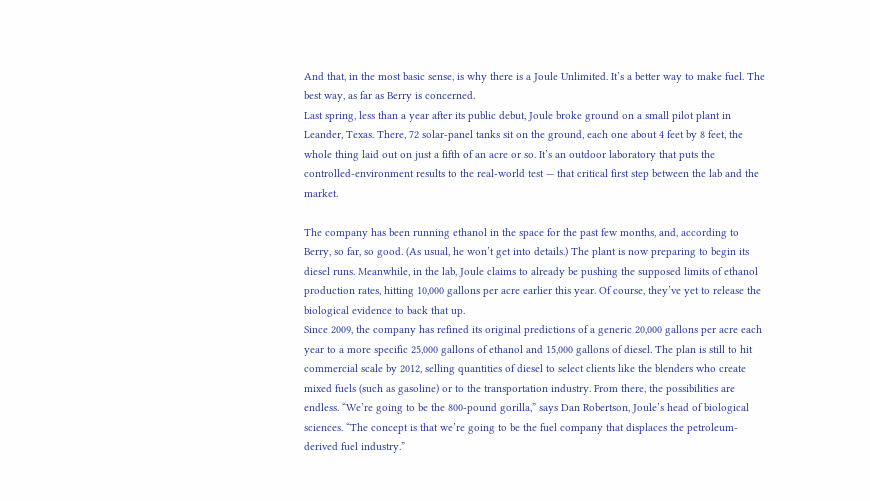And that, in the most basic sense, is why there is a Joule Unlimited. It’s a better way to make fuel. The best way, as far as Berry is concerned.
Last spring, less than a year after its public debut, Joule broke ground on a small pilot plant in Leander, Texas. There, 72 solar-panel tanks sit on the ground, each one about 4 feet by 8 feet, the whole thing laid out on just a fifth of an acre or so. It’s an outdoor laboratory that puts the controlled-environment results to the real-world test — that critical first step between the lab and the market.

The company has been running ethanol in the space for the past few months, and, according to Berry, so far, so good. (As usual, he won’t get into details.) The plant is now preparing to begin its diesel runs. Meanwhile, in the lab, Joule claims to already be pushing the supposed limits of ethanol production rates, hitting 10,000 gallons per acre earlier this year. Of course, they’ve yet to release the biological evidence to back that up.
Since 2009, the company has refined its original predictions of a generic 20,000 gallons per acre each year to a more specific 25,000 gallons of ethanol and 15,000 gallons of diesel. The plan is still to hit commercial scale by 2012, selling quantities of diesel to select clients like the blenders who create mixed fuels (such as gasoline) or to the transportation industry. From there, the possibilities are endless. “We’re going to be the 800-pound gorilla,” says Dan Robertson, Joule’s head of biological sciences. “The concept is that we’re going to be the fuel company that displaces the petroleum-derived fuel industry.”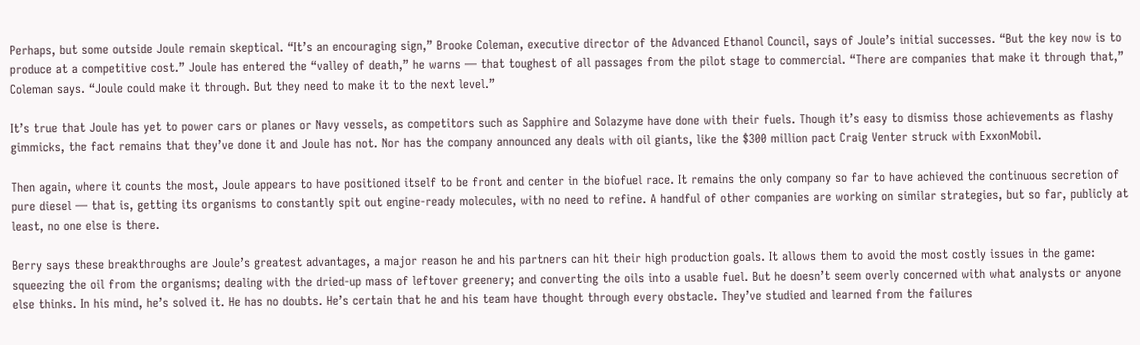Perhaps, but some outside Joule remain skeptical. “It’s an encouraging sign,” Brooke Coleman, executive director of the Advanced Ethanol Council, says of Joule’s initial successes. “But the key now is to produce at a competitive cost.” Joule has entered the “valley of death,” he warns — that toughest of all passages from the pilot stage to commercial. “There are companies that make it through that,” Coleman says. “Joule could make it through. But they need to make it to the next level.”

It’s true that Joule has yet to power cars or planes or Navy vessels, as competitors such as Sapphire and Solazyme have done with their fuels. Though it’s easy to dismiss those achievements as flashy gimmicks, the fact remains that they’ve done it and Joule has not. Nor has the company announced any deals with oil giants, like the $300 million pact Craig Venter struck with ExxonMobil.

Then again, where it counts the most, Joule appears to have positioned itself to be front and center in the biofuel race. It remains the only company so far to have achieved the continuous secretion of pure diesel — that is, getting its organisms to constantly spit out engine-ready molecules, with no need to refine. A handful of other companies are working on similar strategies, but so far, publicly at least, no one else is there.

Berry says these breakthroughs are Joule’s greatest advantages, a major reason he and his partners can hit their high production goals. It allows them to avoid the most costly issues in the game: squeezing the oil from the organisms; dealing with the dried-up mass of leftover greenery; and converting the oils into a usable fuel. But he doesn’t seem overly concerned with what analysts or anyone else thinks. In his mind, he’s solved it. He has no doubts. He’s certain that he and his team have thought through every obstacle. They’ve studied and learned from the failures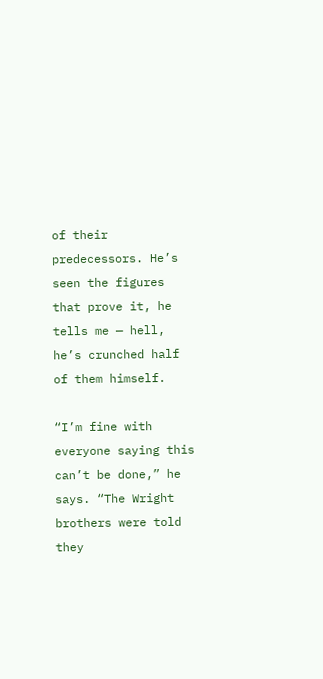of their predecessors. He’s seen the figures that prove it, he tells me — hell, he’s crunched half of them himself.

“I’m fine with everyone saying this can’t be done,” he says. “The Wright brothers were told they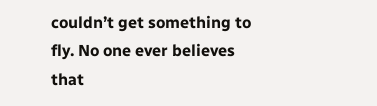couldn’t get something to fly. No one ever believes that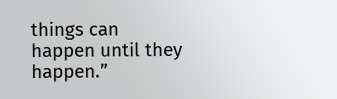things can happen until they happen.”